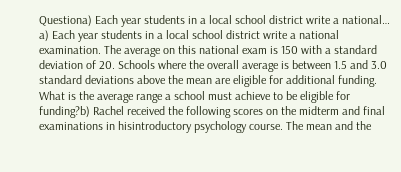Questiona) Each year students in a local school district write a national… a) Each year students in a local school district write a national examination. The average on this national exam is 150 with a standard deviation of 20. Schools where the overall average is between 1.5 and 3.0 standard deviations above the mean are eligible for additional funding. What is the average range a school must achieve to be eligible for funding?b) Rachel received the following scores on the midterm and final examinations in hisintroductory psychology course. The mean and the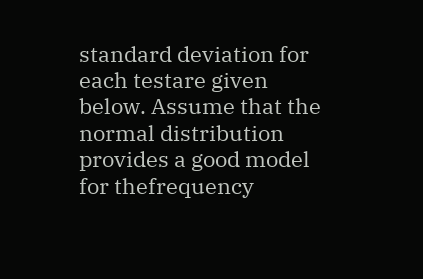standard deviation for each testare given below. Assume that the normal distribution provides a good model for thefrequency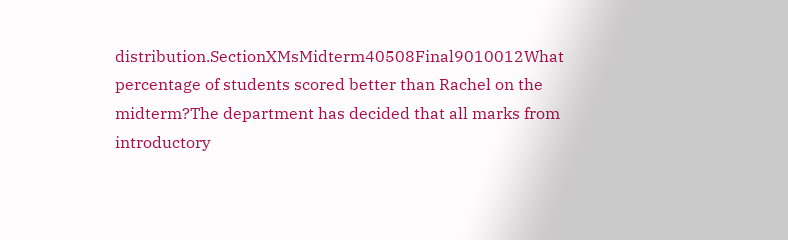distribution.SectionXMsMidterm40508Final9010012What percentage of students scored better than Rachel on the midterm?The department has decided that all marks from introductory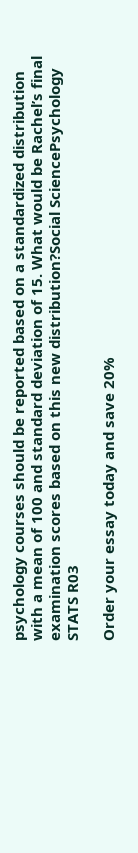psychology courses should be reported based on a standardized distribution with a mean of 100 and standard deviation of 15. What would be Rachel’s final examination scores based on this new distribution?Social SciencePsychology STATS R03

Order your essay today and save 20%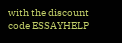with the discount code ESSAYHELP